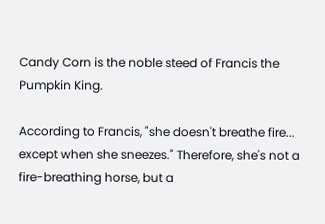Candy Corn is the noble steed of Francis the Pumpkin King.

According to Francis, "she doesn't breathe fire... except when she sneezes." Therefore, she's not a fire-breathing horse, but a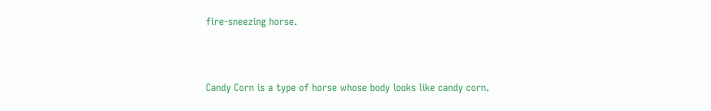fire-sneezing horse.


Candy Corn is a type of horse whose body looks like candy corn.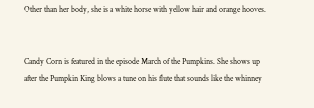Other than her body, she is a white horse with yellow hair and orange hooves.


Candy Corn is featured in the episode March of the Pumpkins. She shows up after the Pumpkin King blows a tune on his flute that sounds like the whinney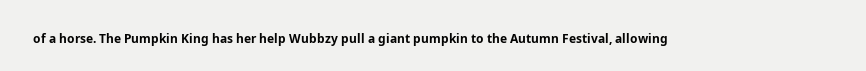of a horse. The Pumpkin King has her help Wubbzy pull a giant pumpkin to the Autumn Festival, allowing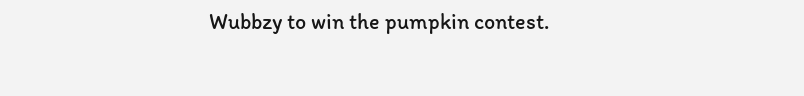Wubbzy to win the pumpkin contest.